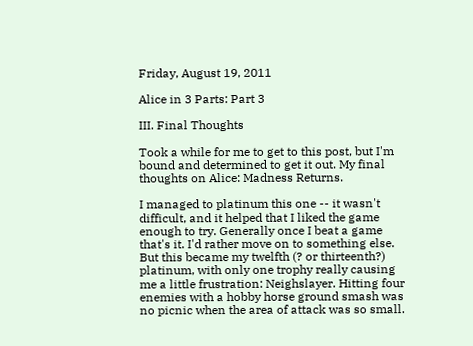Friday, August 19, 2011

Alice in 3 Parts: Part 3

III. Final Thoughts

Took a while for me to get to this post, but I'm bound and determined to get it out. My final thoughts on Alice: Madness Returns.

I managed to platinum this one -- it wasn't difficult, and it helped that I liked the game enough to try. Generally once I beat a game that's it. I'd rather move on to something else. But this became my twelfth (? or thirteenth?) platinum, with only one trophy really causing me a little frustration: Neighslayer. Hitting four enemies with a hobby horse ground smash was no picnic when the area of attack was so small.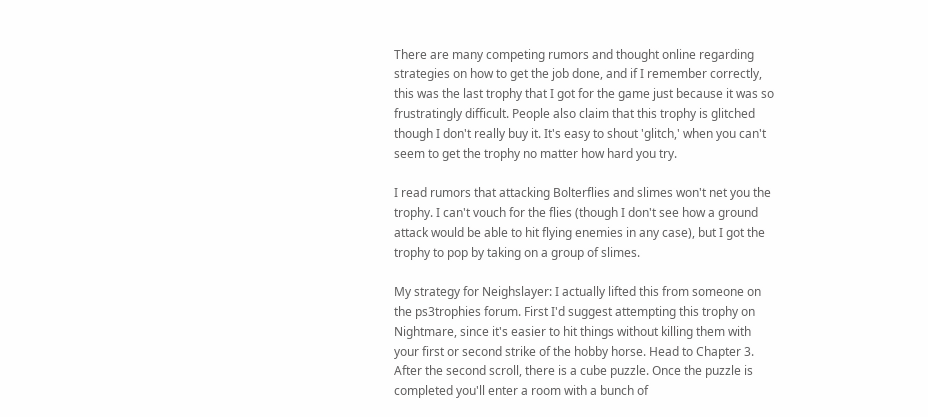There are many competing rumors and thought online regarding strategies on how to get the job done, and if I remember correctly, this was the last trophy that I got for the game just because it was so frustratingly difficult. People also claim that this trophy is glitched though I don't really buy it. It's easy to shout 'glitch,' when you can't seem to get the trophy no matter how hard you try.

I read rumors that attacking Bolterflies and slimes won't net you the trophy. I can't vouch for the flies (though I don't see how a ground attack would be able to hit flying enemies in any case), but I got the trophy to pop by taking on a group of slimes.

My strategy for Neighslayer: I actually lifted this from someone on the ps3trophies forum. First I'd suggest attempting this trophy on Nightmare, since it's easier to hit things without killing them with your first or second strike of the hobby horse. Head to Chapter 3. After the second scroll, there is a cube puzzle. Once the puzzle is completed you'll enter a room with a bunch of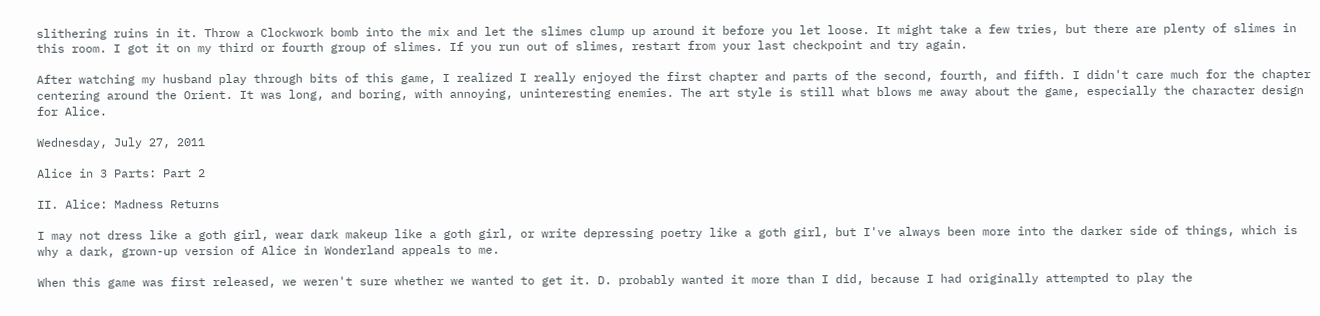slithering ruins in it. Throw a Clockwork bomb into the mix and let the slimes clump up around it before you let loose. It might take a few tries, but there are plenty of slimes in this room. I got it on my third or fourth group of slimes. If you run out of slimes, restart from your last checkpoint and try again.

After watching my husband play through bits of this game, I realized I really enjoyed the first chapter and parts of the second, fourth, and fifth. I didn't care much for the chapter centering around the Orient. It was long, and boring, with annoying, uninteresting enemies. The art style is still what blows me away about the game, especially the character design for Alice.

Wednesday, July 27, 2011

Alice in 3 Parts: Part 2

II. Alice: Madness Returns

I may not dress like a goth girl, wear dark makeup like a goth girl, or write depressing poetry like a goth girl, but I've always been more into the darker side of things, which is why a dark, grown-up version of Alice in Wonderland appeals to me.

When this game was first released, we weren't sure whether we wanted to get it. D. probably wanted it more than I did, because I had originally attempted to play the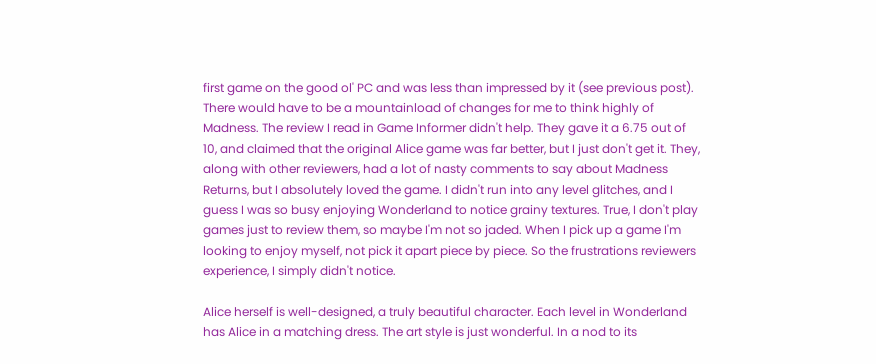first game on the good ol' PC and was less than impressed by it (see previous post). There would have to be a mountainload of changes for me to think highly of Madness. The review I read in Game Informer didn't help. They gave it a 6.75 out of 10, and claimed that the original Alice game was far better, but I just don't get it. They, along with other reviewers, had a lot of nasty comments to say about Madness Returns, but I absolutely loved the game. I didn't run into any level glitches, and I guess I was so busy enjoying Wonderland to notice grainy textures. True, I don't play games just to review them, so maybe I'm not so jaded. When I pick up a game I'm looking to enjoy myself, not pick it apart piece by piece. So the frustrations reviewers experience, I simply didn't notice.

Alice herself is well-designed, a truly beautiful character. Each level in Wonderland has Alice in a matching dress. The art style is just wonderful. In a nod to its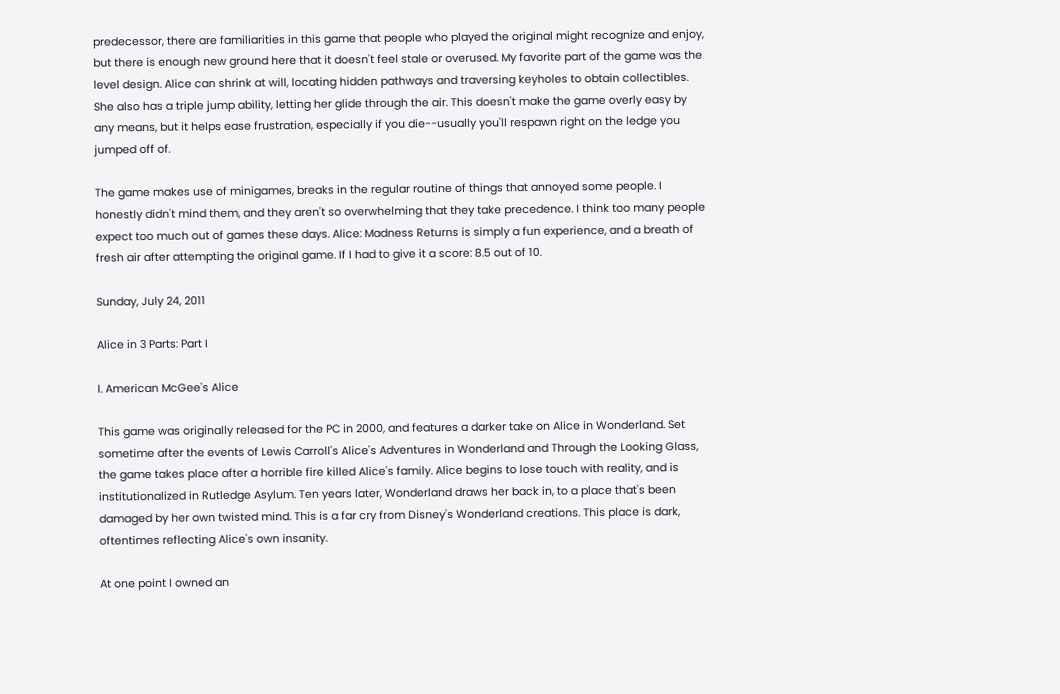predecessor, there are familiarities in this game that people who played the original might recognize and enjoy, but there is enough new ground here that it doesn't feel stale or overused. My favorite part of the game was the level design. Alice can shrink at will, locating hidden pathways and traversing keyholes to obtain collectibles. She also has a triple jump ability, letting her glide through the air. This doesn't make the game overly easy by any means, but it helps ease frustration, especially if you die--usually you'll respawn right on the ledge you jumped off of.

The game makes use of minigames, breaks in the regular routine of things that annoyed some people. I honestly didn't mind them, and they aren't so overwhelming that they take precedence. I think too many people expect too much out of games these days. Alice: Madness Returns is simply a fun experience, and a breath of fresh air after attempting the original game. If I had to give it a score: 8.5 out of 10.

Sunday, July 24, 2011

Alice in 3 Parts: Part I

I. American McGee's Alice

This game was originally released for the PC in 2000, and features a darker take on Alice in Wonderland. Set sometime after the events of Lewis Carroll's Alice's Adventures in Wonderland and Through the Looking Glass, the game takes place after a horrible fire killed Alice's family. Alice begins to lose touch with reality, and is institutionalized in Rutledge Asylum. Ten years later, Wonderland draws her back in, to a place that's been damaged by her own twisted mind. This is a far cry from Disney's Wonderland creations. This place is dark, oftentimes reflecting Alice's own insanity.

At one point I owned an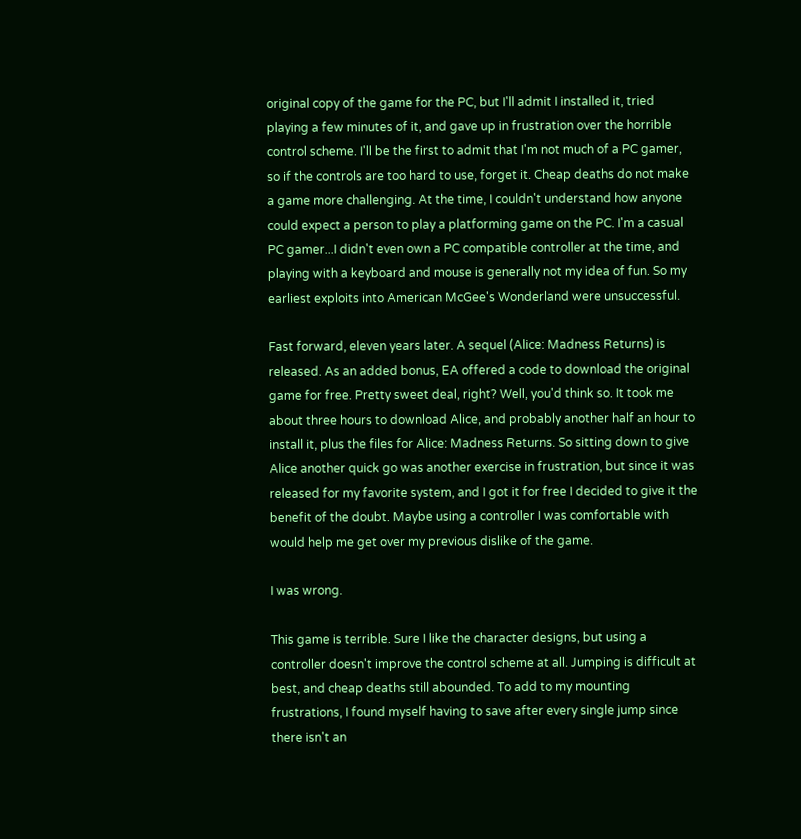original copy of the game for the PC, but I'll admit I installed it, tried playing a few minutes of it, and gave up in frustration over the horrible control scheme. I'll be the first to admit that I'm not much of a PC gamer, so if the controls are too hard to use, forget it. Cheap deaths do not make a game more challenging. At the time, I couldn't understand how anyone could expect a person to play a platforming game on the PC. I'm a casual PC gamer...I didn't even own a PC compatible controller at the time, and playing with a keyboard and mouse is generally not my idea of fun. So my earliest exploits into American McGee's Wonderland were unsuccessful.

Fast forward, eleven years later. A sequel (Alice: Madness Returns) is released. As an added bonus, EA offered a code to download the original game for free. Pretty sweet deal, right? Well, you'd think so. It took me about three hours to download Alice, and probably another half an hour to install it, plus the files for Alice: Madness Returns. So sitting down to give Alice another quick go was another exercise in frustration, but since it was released for my favorite system, and I got it for free I decided to give it the benefit of the doubt. Maybe using a controller I was comfortable with would help me get over my previous dislike of the game.

I was wrong.

This game is terrible. Sure I like the character designs, but using a controller doesn't improve the control scheme at all. Jumping is difficult at best, and cheap deaths still abounded. To add to my mounting frustrations, I found myself having to save after every single jump since there isn't an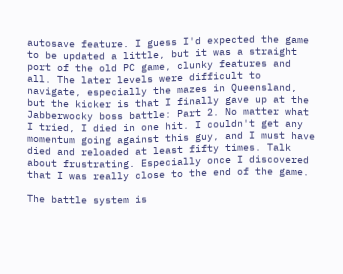autosave feature. I guess I'd expected the game to be updated a little, but it was a straight port of the old PC game, clunky features and all. The later levels were difficult to navigate, especially the mazes in Queensland, but the kicker is that I finally gave up at the Jabberwocky boss battle: Part 2. No matter what I tried, I died in one hit. I couldn't get any momentum going against this guy, and I must have died and reloaded at least fifty times. Talk about frustrating. Especially once I discovered that I was really close to the end of the game.

The battle system is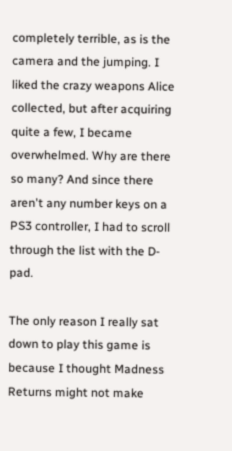completely terrible, as is the camera and the jumping. I liked the crazy weapons Alice collected, but after acquiring quite a few, I became overwhelmed. Why are there so many? And since there aren't any number keys on a PS3 controller, I had to scroll through the list with the D-pad.

The only reason I really sat down to play this game is because I thought Madness Returns might not make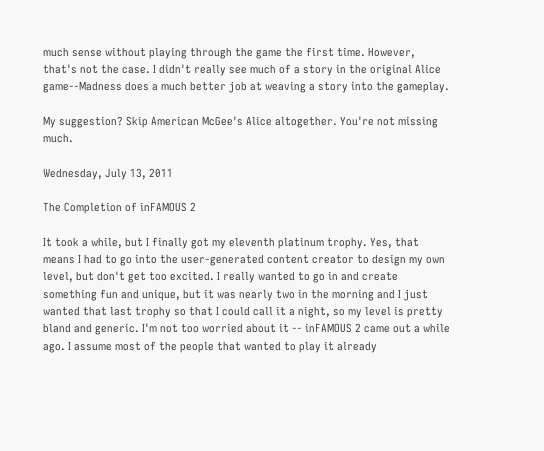much sense without playing through the game the first time. However, that's not the case. I didn't really see much of a story in the original Alice game--Madness does a much better job at weaving a story into the gameplay.

My suggestion? Skip American McGee's Alice altogether. You're not missing much.

Wednesday, July 13, 2011

The Completion of inFAMOUS 2

It took a while, but I finally got my eleventh platinum trophy. Yes, that means I had to go into the user-generated content creator to design my own level, but don't get too excited. I really wanted to go in and create something fun and unique, but it was nearly two in the morning and I just wanted that last trophy so that I could call it a night, so my level is pretty bland and generic. I'm not too worried about it -- inFAMOUS 2 came out a while ago. I assume most of the people that wanted to play it already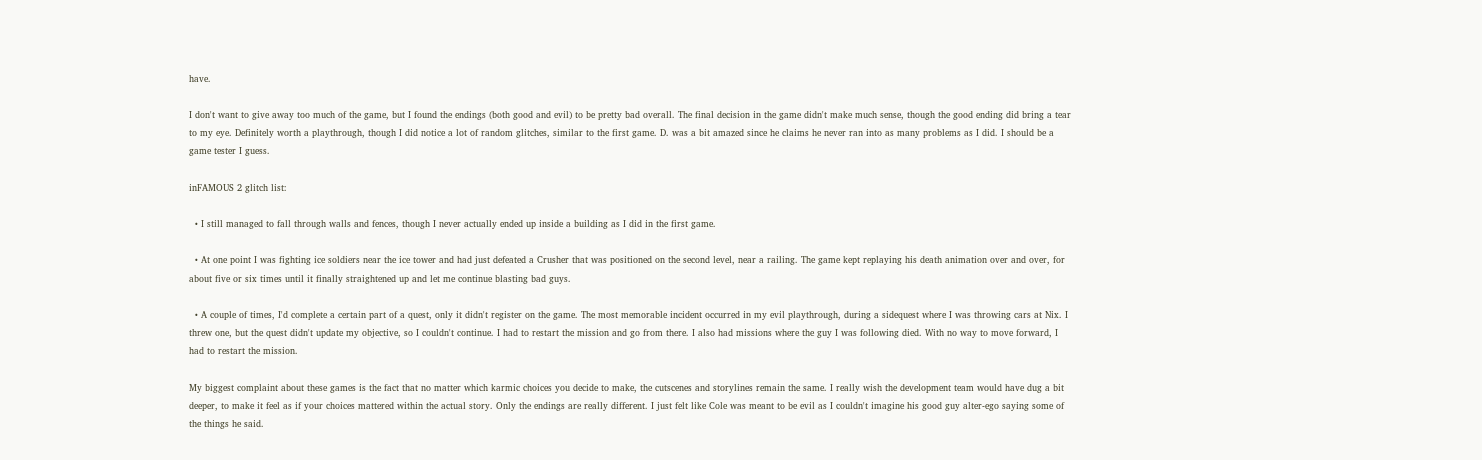have.

I don't want to give away too much of the game, but I found the endings (both good and evil) to be pretty bad overall. The final decision in the game didn't make much sense, though the good ending did bring a tear to my eye. Definitely worth a playthrough, though I did notice a lot of random glitches, similar to the first game. D. was a bit amazed since he claims he never ran into as many problems as I did. I should be a game tester I guess.

inFAMOUS 2 glitch list:

  • I still managed to fall through walls and fences, though I never actually ended up inside a building as I did in the first game.

  • At one point I was fighting ice soldiers near the ice tower and had just defeated a Crusher that was positioned on the second level, near a railing. The game kept replaying his death animation over and over, for about five or six times until it finally straightened up and let me continue blasting bad guys.

  • A couple of times, I'd complete a certain part of a quest, only it didn't register on the game. The most memorable incident occurred in my evil playthrough, during a sidequest where I was throwing cars at Nix. I threw one, but the quest didn't update my objective, so I couldn't continue. I had to restart the mission and go from there. I also had missions where the guy I was following died. With no way to move forward, I had to restart the mission.

My biggest complaint about these games is the fact that no matter which karmic choices you decide to make, the cutscenes and storylines remain the same. I really wish the development team would have dug a bit deeper, to make it feel as if your choices mattered within the actual story. Only the endings are really different. I just felt like Cole was meant to be evil as I couldn't imagine his good guy alter-ego saying some of the things he said.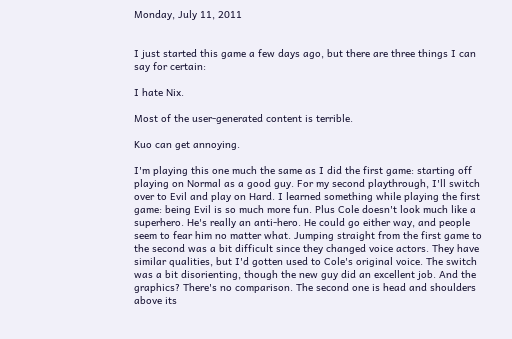Monday, July 11, 2011


I just started this game a few days ago, but there are three things I can say for certain:

I hate Nix.

Most of the user-generated content is terrible.

Kuo can get annoying.

I'm playing this one much the same as I did the first game: starting off playing on Normal as a good guy. For my second playthrough, I'll switch over to Evil and play on Hard. I learned something while playing the first game: being Evil is so much more fun. Plus Cole doesn't look much like a superhero. He's really an anti-hero. He could go either way, and people seem to fear him no matter what. Jumping straight from the first game to the second was a bit difficult since they changed voice actors. They have similar qualities, but I'd gotten used to Cole's original voice. The switch was a bit disorienting, though the new guy did an excellent job. And the graphics? There's no comparison. The second one is head and shoulders above its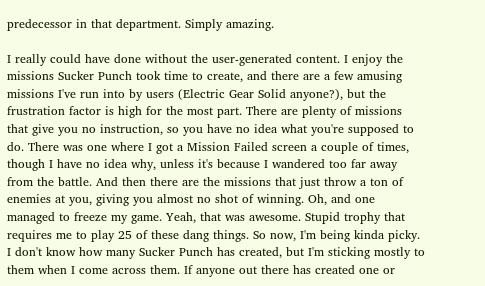predecessor in that department. Simply amazing.

I really could have done without the user-generated content. I enjoy the missions Sucker Punch took time to create, and there are a few amusing missions I've run into by users (Electric Gear Solid anyone?), but the frustration factor is high for the most part. There are plenty of missions that give you no instruction, so you have no idea what you're supposed to do. There was one where I got a Mission Failed screen a couple of times, though I have no idea why, unless it's because I wandered too far away from the battle. And then there are the missions that just throw a ton of enemies at you, giving you almost no shot of winning. Oh, and one managed to freeze my game. Yeah, that was awesome. Stupid trophy that requires me to play 25 of these dang things. So now, I'm being kinda picky. I don't know how many Sucker Punch has created, but I'm sticking mostly to them when I come across them. If anyone out there has created one or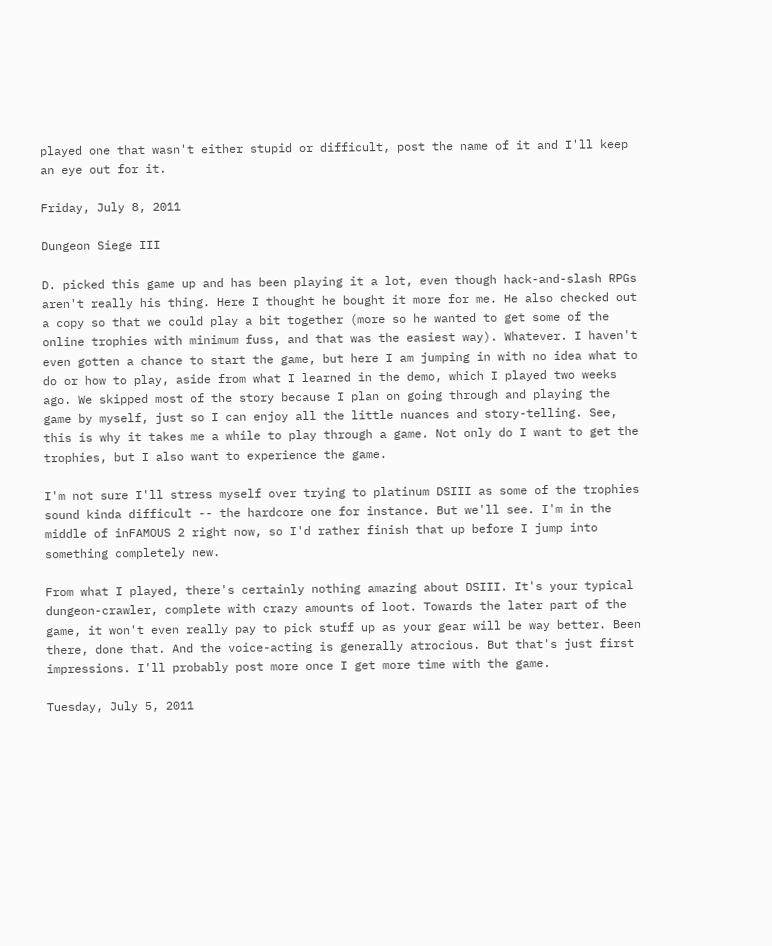played one that wasn't either stupid or difficult, post the name of it and I'll keep an eye out for it.

Friday, July 8, 2011

Dungeon Siege III

D. picked this game up and has been playing it a lot, even though hack-and-slash RPGs aren't really his thing. Here I thought he bought it more for me. He also checked out a copy so that we could play a bit together (more so he wanted to get some of the online trophies with minimum fuss, and that was the easiest way). Whatever. I haven't even gotten a chance to start the game, but here I am jumping in with no idea what to do or how to play, aside from what I learned in the demo, which I played two weeks ago. We skipped most of the story because I plan on going through and playing the game by myself, just so I can enjoy all the little nuances and story-telling. See, this is why it takes me a while to play through a game. Not only do I want to get the trophies, but I also want to experience the game.

I'm not sure I'll stress myself over trying to platinum DSIII as some of the trophies sound kinda difficult -- the hardcore one for instance. But we'll see. I'm in the middle of inFAMOUS 2 right now, so I'd rather finish that up before I jump into something completely new.

From what I played, there's certainly nothing amazing about DSIII. It's your typical dungeon-crawler, complete with crazy amounts of loot. Towards the later part of the game, it won't even really pay to pick stuff up as your gear will be way better. Been there, done that. And the voice-acting is generally atrocious. But that's just first impressions. I'll probably post more once I get more time with the game.

Tuesday, July 5, 2011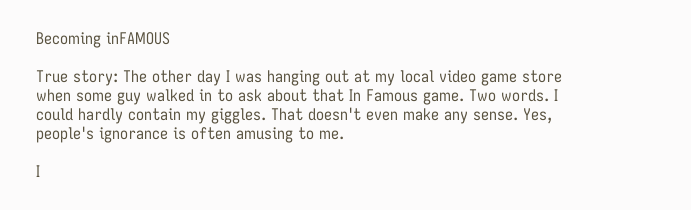Becoming inFAMOUS

True story: The other day I was hanging out at my local video game store when some guy walked in to ask about that In Famous game. Two words. I could hardly contain my giggles. That doesn't even make any sense. Yes, people's ignorance is often amusing to me.

I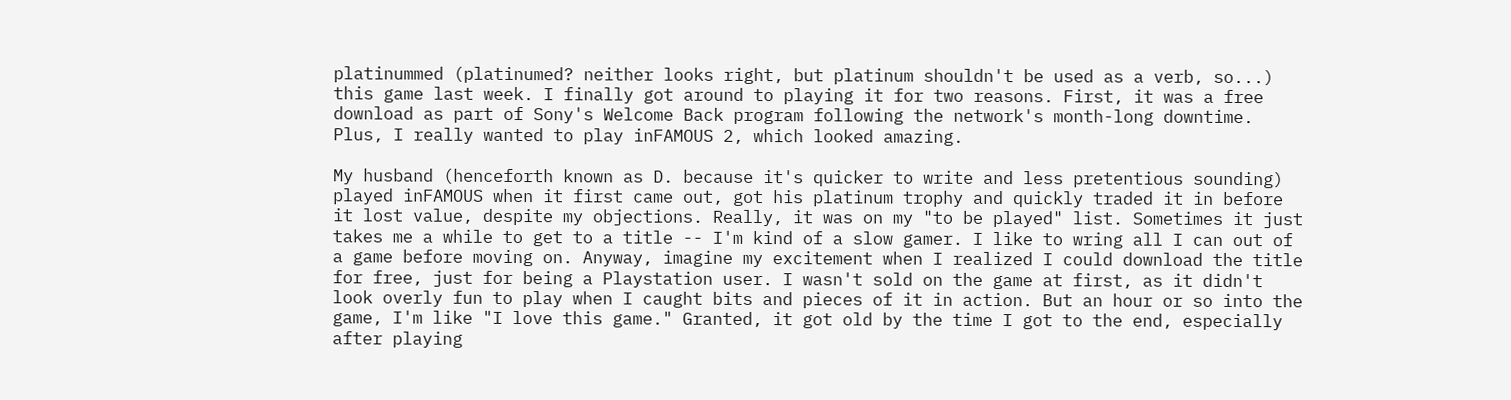platinummed (platinumed? neither looks right, but platinum shouldn't be used as a verb, so...) this game last week. I finally got around to playing it for two reasons. First, it was a free download as part of Sony's Welcome Back program following the network's month-long downtime. Plus, I really wanted to play inFAMOUS 2, which looked amazing.

My husband (henceforth known as D. because it's quicker to write and less pretentious sounding) played inFAMOUS when it first came out, got his platinum trophy and quickly traded it in before it lost value, despite my objections. Really, it was on my "to be played" list. Sometimes it just takes me a while to get to a title -- I'm kind of a slow gamer. I like to wring all I can out of a game before moving on. Anyway, imagine my excitement when I realized I could download the title for free, just for being a Playstation user. I wasn't sold on the game at first, as it didn't look overly fun to play when I caught bits and pieces of it in action. But an hour or so into the game, I'm like "I love this game." Granted, it got old by the time I got to the end, especially after playing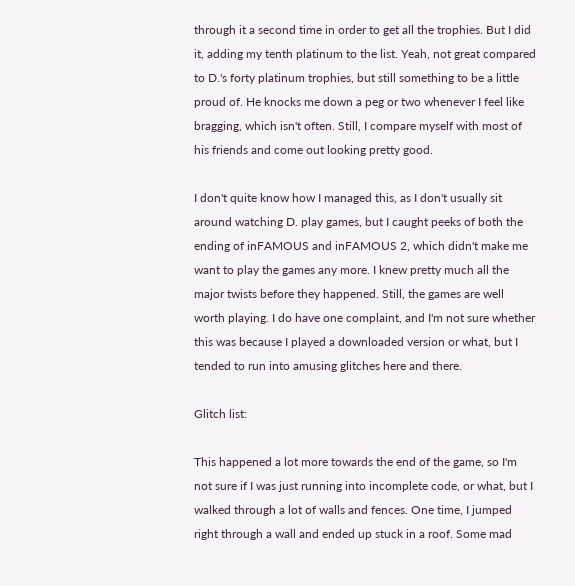through it a second time in order to get all the trophies. But I did it, adding my tenth platinum to the list. Yeah, not great compared to D.'s forty platinum trophies, but still something to be a little proud of. He knocks me down a peg or two whenever I feel like bragging, which isn't often. Still, I compare myself with most of his friends and come out looking pretty good.

I don't quite know how I managed this, as I don't usually sit around watching D. play games, but I caught peeks of both the ending of inFAMOUS and inFAMOUS 2, which didn't make me want to play the games any more. I knew pretty much all the major twists before they happened. Still, the games are well worth playing. I do have one complaint, and I'm not sure whether this was because I played a downloaded version or what, but I tended to run into amusing glitches here and there.

Glitch list:

This happened a lot more towards the end of the game, so I'm not sure if I was just running into incomplete code, or what, but I walked through a lot of walls and fences. One time, I jumped right through a wall and ended up stuck in a roof. Some mad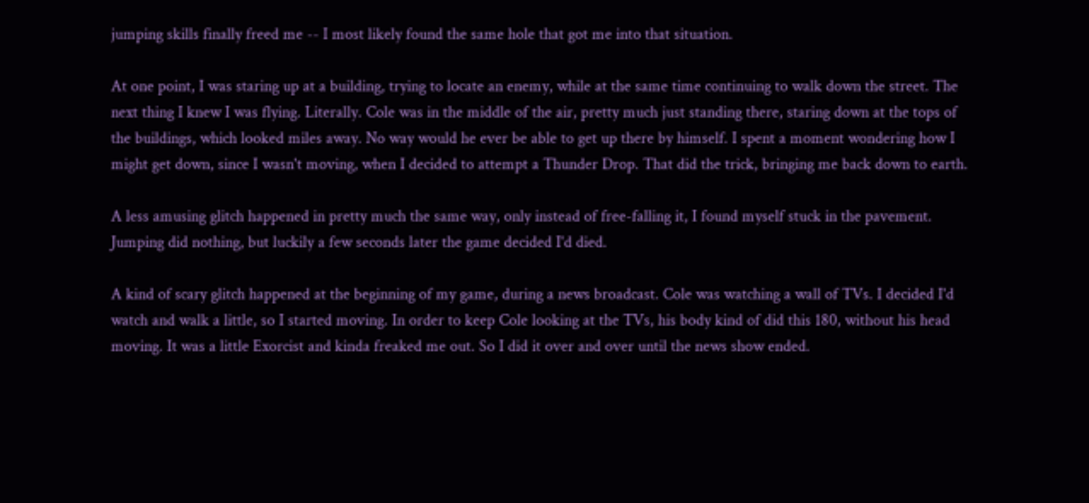jumping skills finally freed me -- I most likely found the same hole that got me into that situation.

At one point, I was staring up at a building, trying to locate an enemy, while at the same time continuing to walk down the street. The next thing I knew I was flying. Literally. Cole was in the middle of the air, pretty much just standing there, staring down at the tops of the buildings, which looked miles away. No way would he ever be able to get up there by himself. I spent a moment wondering how I might get down, since I wasn't moving, when I decided to attempt a Thunder Drop. That did the trick, bringing me back down to earth.

A less amusing glitch happened in pretty much the same way, only instead of free-falling it, I found myself stuck in the pavement. Jumping did nothing, but luckily a few seconds later the game decided I'd died.

A kind of scary glitch happened at the beginning of my game, during a news broadcast. Cole was watching a wall of TVs. I decided I'd watch and walk a little, so I started moving. In order to keep Cole looking at the TVs, his body kind of did this 180, without his head moving. It was a little Exorcist and kinda freaked me out. So I did it over and over until the news show ended.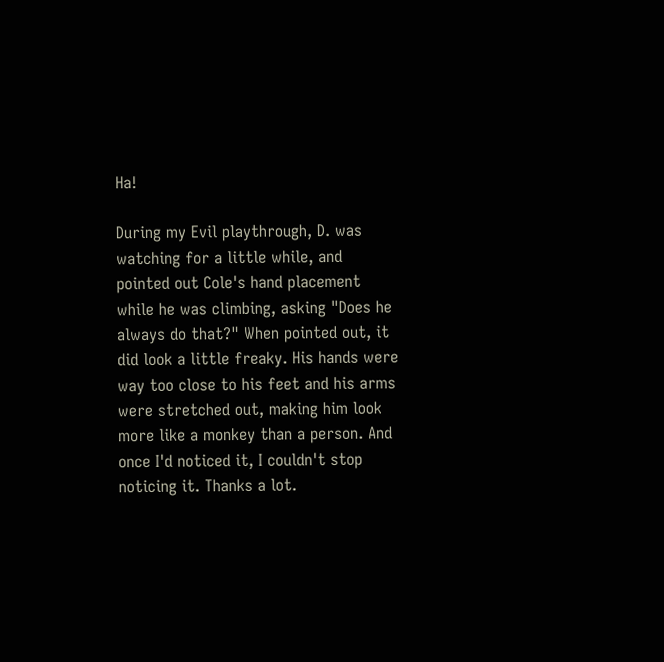Ha!

During my Evil playthrough, D. was watching for a little while, and pointed out Cole's hand placement while he was climbing, asking "Does he always do that?" When pointed out, it did look a little freaky. His hands were way too close to his feet and his arms were stretched out, making him look more like a monkey than a person. And once I'd noticed it, I couldn't stop noticing it. Thanks a lot.